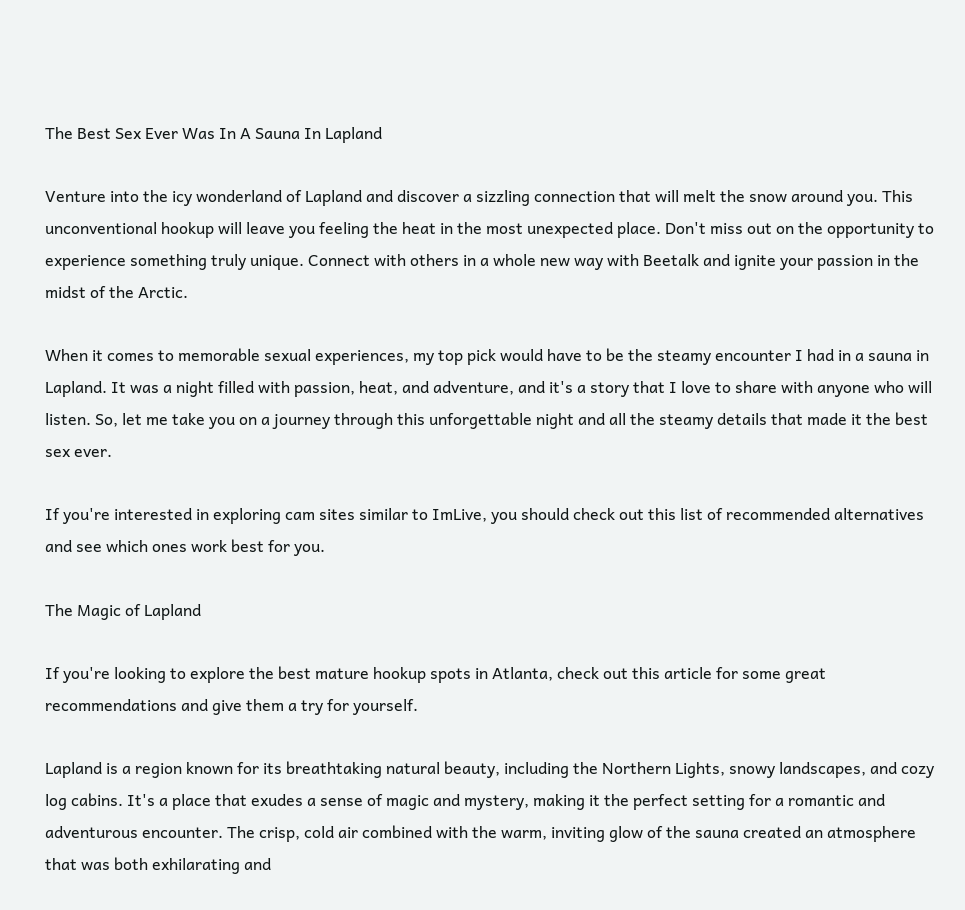The Best Sex Ever Was In A Sauna In Lapland

Venture into the icy wonderland of Lapland and discover a sizzling connection that will melt the snow around you. This unconventional hookup will leave you feeling the heat in the most unexpected place. Don't miss out on the opportunity to experience something truly unique. Connect with others in a whole new way with Beetalk and ignite your passion in the midst of the Arctic.

When it comes to memorable sexual experiences, my top pick would have to be the steamy encounter I had in a sauna in Lapland. It was a night filled with passion, heat, and adventure, and it's a story that I love to share with anyone who will listen. So, let me take you on a journey through this unforgettable night and all the steamy details that made it the best sex ever.

If you're interested in exploring cam sites similar to ImLive, you should check out this list of recommended alternatives and see which ones work best for you.

The Magic of Lapland

If you're looking to explore the best mature hookup spots in Atlanta, check out this article for some great recommendations and give them a try for yourself.

Lapland is a region known for its breathtaking natural beauty, including the Northern Lights, snowy landscapes, and cozy log cabins. It's a place that exudes a sense of magic and mystery, making it the perfect setting for a romantic and adventurous encounter. The crisp, cold air combined with the warm, inviting glow of the sauna created an atmosphere that was both exhilarating and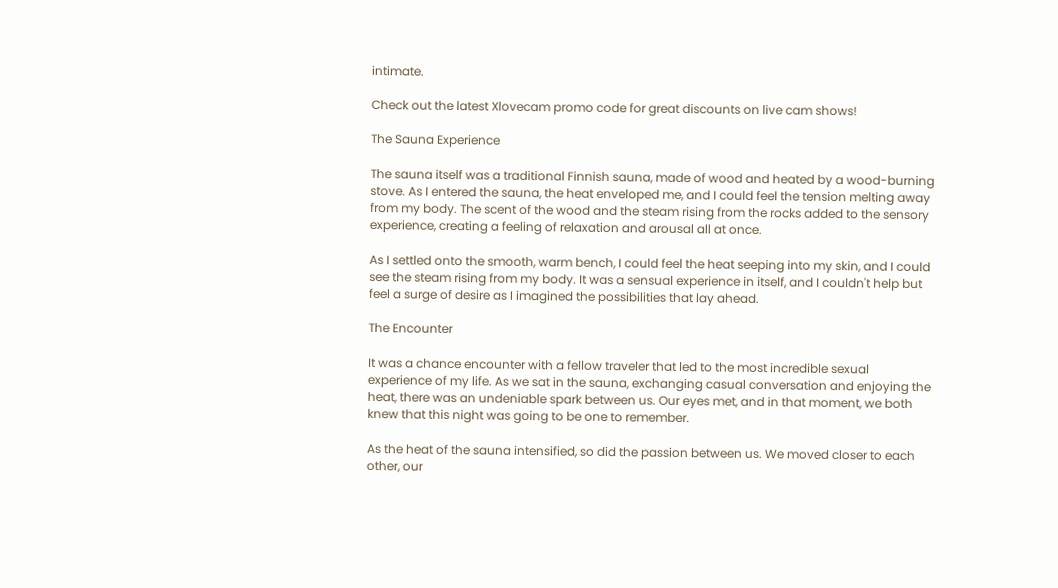intimate.

Check out the latest Xlovecam promo code for great discounts on live cam shows!

The Sauna Experience

The sauna itself was a traditional Finnish sauna, made of wood and heated by a wood-burning stove. As I entered the sauna, the heat enveloped me, and I could feel the tension melting away from my body. The scent of the wood and the steam rising from the rocks added to the sensory experience, creating a feeling of relaxation and arousal all at once.

As I settled onto the smooth, warm bench, I could feel the heat seeping into my skin, and I could see the steam rising from my body. It was a sensual experience in itself, and I couldn't help but feel a surge of desire as I imagined the possibilities that lay ahead.

The Encounter

It was a chance encounter with a fellow traveler that led to the most incredible sexual experience of my life. As we sat in the sauna, exchanging casual conversation and enjoying the heat, there was an undeniable spark between us. Our eyes met, and in that moment, we both knew that this night was going to be one to remember.

As the heat of the sauna intensified, so did the passion between us. We moved closer to each other, our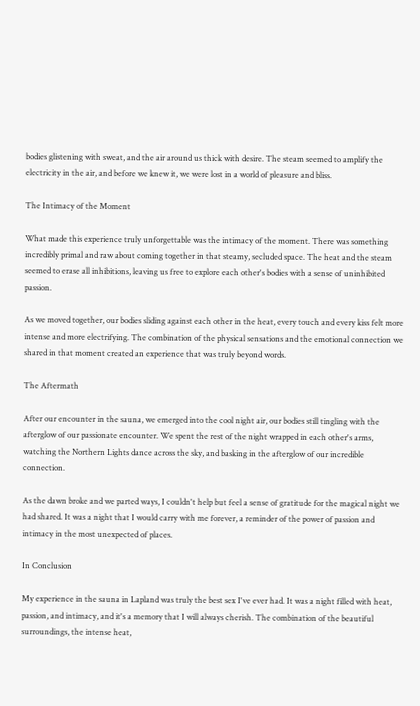bodies glistening with sweat, and the air around us thick with desire. The steam seemed to amplify the electricity in the air, and before we knew it, we were lost in a world of pleasure and bliss.

The Intimacy of the Moment

What made this experience truly unforgettable was the intimacy of the moment. There was something incredibly primal and raw about coming together in that steamy, secluded space. The heat and the steam seemed to erase all inhibitions, leaving us free to explore each other's bodies with a sense of uninhibited passion.

As we moved together, our bodies sliding against each other in the heat, every touch and every kiss felt more intense and more electrifying. The combination of the physical sensations and the emotional connection we shared in that moment created an experience that was truly beyond words.

The Aftermath

After our encounter in the sauna, we emerged into the cool night air, our bodies still tingling with the afterglow of our passionate encounter. We spent the rest of the night wrapped in each other's arms, watching the Northern Lights dance across the sky, and basking in the afterglow of our incredible connection.

As the dawn broke and we parted ways, I couldn't help but feel a sense of gratitude for the magical night we had shared. It was a night that I would carry with me forever, a reminder of the power of passion and intimacy in the most unexpected of places.

In Conclusion

My experience in the sauna in Lapland was truly the best sex I've ever had. It was a night filled with heat, passion, and intimacy, and it's a memory that I will always cherish. The combination of the beautiful surroundings, the intense heat,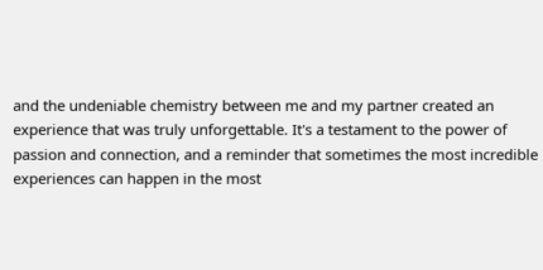and the undeniable chemistry between me and my partner created an experience that was truly unforgettable. It's a testament to the power of passion and connection, and a reminder that sometimes the most incredible experiences can happen in the most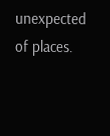unexpected of places.